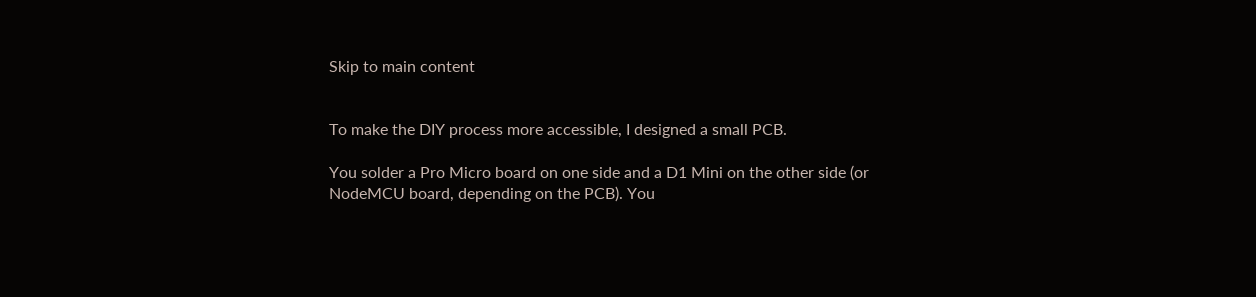Skip to main content


To make the DIY process more accessible, I designed a small PCB.

You solder a Pro Micro board on one side and a D1 Mini on the other side (or NodeMCU board, depending on the PCB). You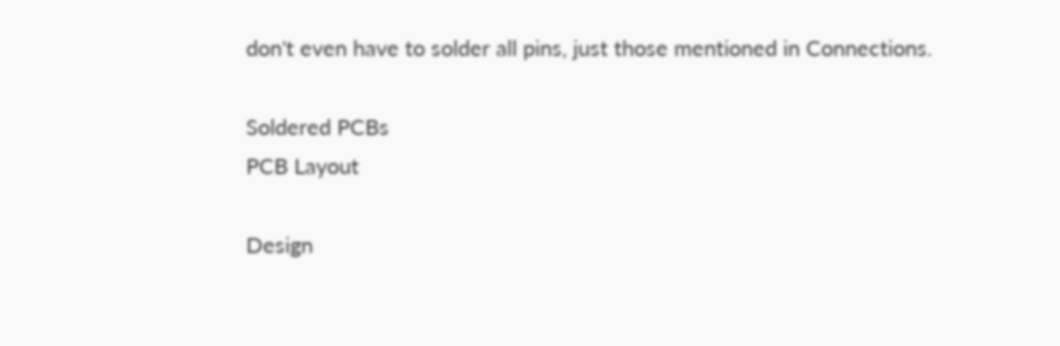don't even have to solder all pins, just those mentioned in Connections.

Soldered PCBs
PCB Layout

Design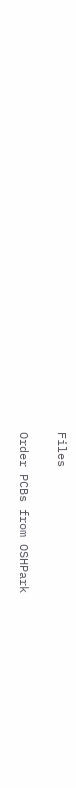Files

Order PCBs from OSHPark